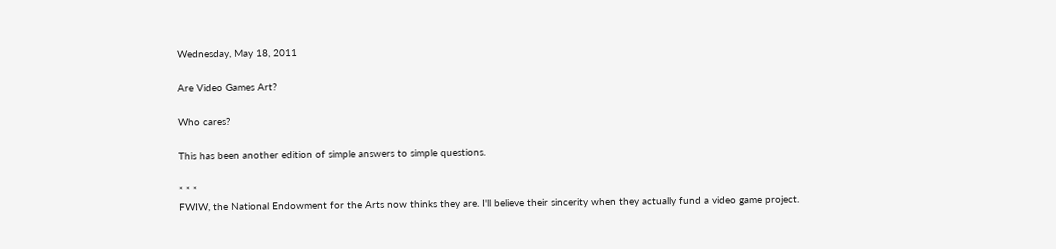Wednesday, May 18, 2011

Are Video Games Art?

Who cares?

This has been another edition of simple answers to simple questions.

* * *
FWIW, the National Endowment for the Arts now thinks they are. I'll believe their sincerity when they actually fund a video game project.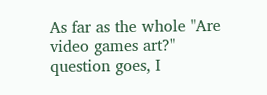As far as the whole "Are video games art?" question goes, I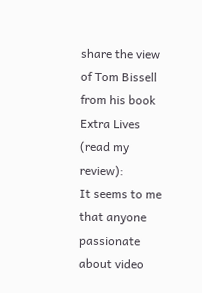share the view of Tom Bissell from his book Extra Lives (read my review):
It seems to me that anyone passionate about video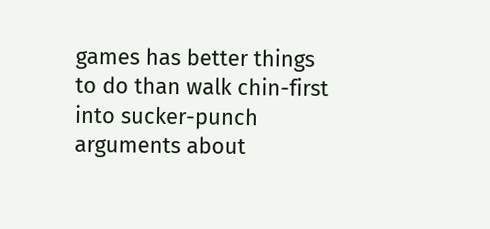games has better things to do than walk chin-first into sucker-punch arguments about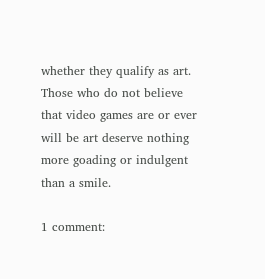whether they qualify as art. Those who do not believe that video games are or ever will be art deserve nothing more goading or indulgent than a smile.

1 comment: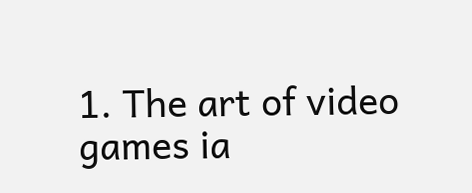1. The art of video games ia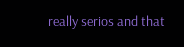really serios and that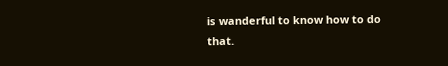is wanderful to know how to do that.